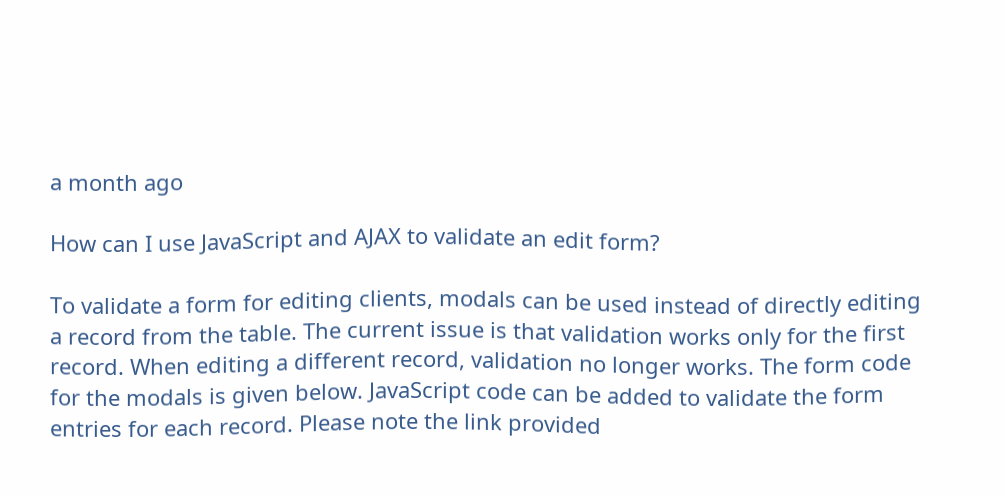a month ago

How can I use JavaScript and AJAX to validate an edit form?

To validate a form for editing clients, modals can be used instead of directly editing a record from the table. The current issue is that validation works only for the first record. When editing a different record, validation no longer works. The form code for the modals is given below. JavaScript code can be added to validate the form entries for each record. Please note the link provided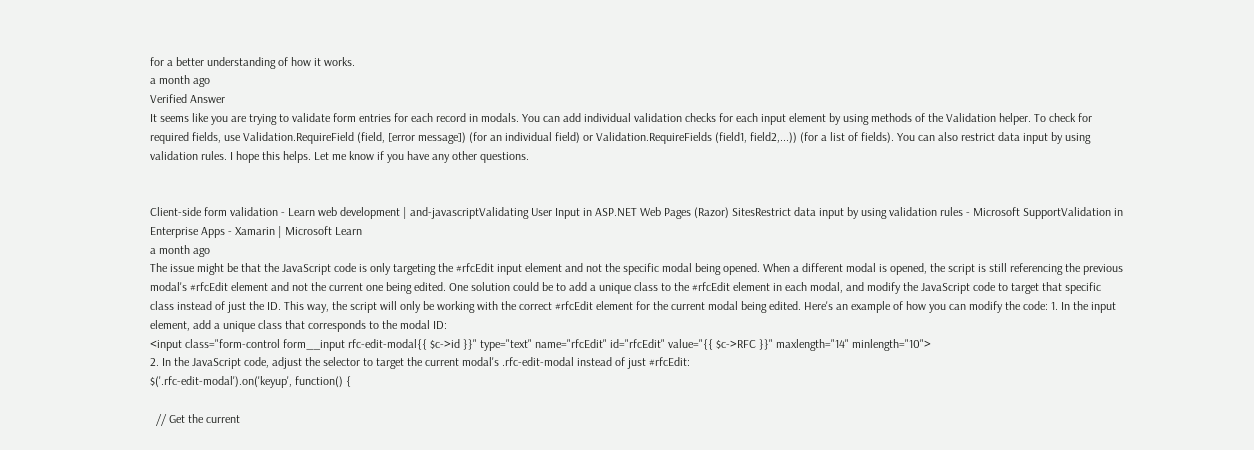for a better understanding of how it works.
a month ago
Verified Answer
It seems like you are trying to validate form entries for each record in modals. You can add individual validation checks for each input element by using methods of the Validation helper. To check for required fields, use Validation.RequireField (field, [error message]) (for an individual field) or Validation.RequireFields (field1, field2,...)) (for a list of fields). You can also restrict data input by using validation rules. I hope this helps. Let me know if you have any other questions.


Client-side form validation - Learn web development | and-javascriptValidating User Input in ASP.NET Web Pages (Razor) SitesRestrict data input by using validation rules - Microsoft SupportValidation in Enterprise Apps - Xamarin | Microsoft Learn
a month ago
The issue might be that the JavaScript code is only targeting the #rfcEdit input element and not the specific modal being opened. When a different modal is opened, the script is still referencing the previous modal's #rfcEdit element and not the current one being edited. One solution could be to add a unique class to the #rfcEdit element in each modal, and modify the JavaScript code to target that specific class instead of just the ID. This way, the script will only be working with the correct #rfcEdit element for the current modal being edited. Here's an example of how you can modify the code: 1. In the input element, add a unique class that corresponds to the modal ID:
<input class="form-control form__input rfc-edit-modal{{ $c->id }}" type="text" name="rfcEdit" id="rfcEdit" value="{{ $c->RFC }}" maxlength="14" minlength="10">
2. In the JavaScript code, adjust the selector to target the current modal's .rfc-edit-modal instead of just #rfcEdit:
$('.rfc-edit-modal').on('keyup', function() {

  // Get the current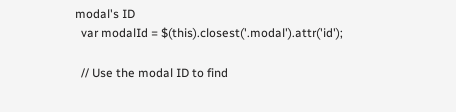modal's ID
  var modalId = $(this).closest('.modal').attr('id');

  // Use the modal ID to find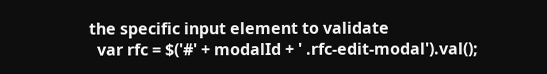the specific input element to validate
  var rfc = $('#' + modalId + ' .rfc-edit-modal').val();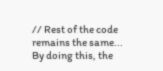// Rest of the code remains the same...
By doing this, the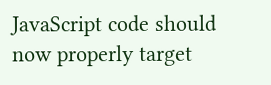JavaScript code should now properly target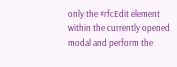only the #rfcEdit element within the currently opened modal and perform the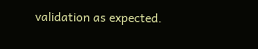validation as expected.